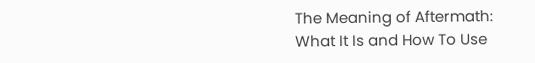The Meaning of Aftermath: What It Is and How To Use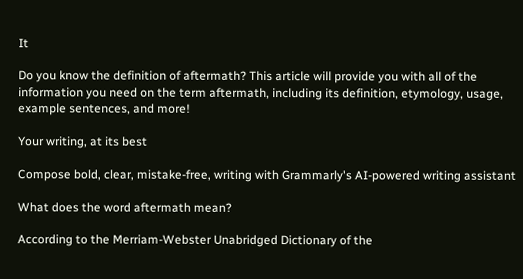It

Do you know the definition of aftermath? This article will provide you with all of the information you need on the term aftermath, including its definition, etymology, usage, example sentences, and more!

Your writing, at its best

Compose bold, clear, mistake-free, writing with Grammarly's AI-powered writing assistant

What does the word aftermath mean?

According to the Merriam-Webster Unabridged Dictionary of the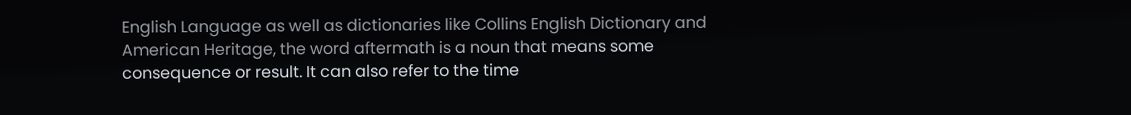English Language as well as dictionaries like Collins English Dictionary and American Heritage, the word aftermath is a noun that means some consequence or result. It can also refer to the time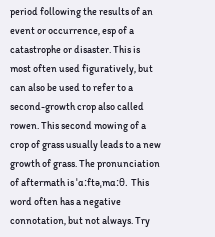period following the results of an event or occurrence, esp of a catastrophe or disaster. This is most often used figuratively, but can also be used to refer to a second-growth crop also called rowen. This second mowing of a crop of grass usually leads to a new growth of grass. The pronunciation of aftermath is ˈɑːftəˌmɑːθ. This word often has a negative connotation, but not always. Try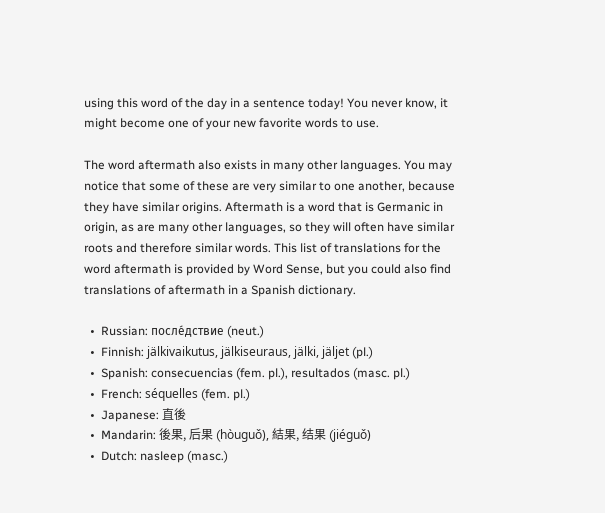using this word of the day in a sentence today! You never know, it might become one of your new favorite words to use.

The word aftermath also exists in many other languages. You may notice that some of these are very similar to one another, because they have similar origins. Aftermath is a word that is Germanic in origin, as are many other languages, so they will often have similar roots and therefore similar words. This list of translations for the word aftermath is provided by Word Sense, but you could also find translations of aftermath in a Spanish dictionary.

  •  Russian: после́дствие (neut.)
  •  Finnish: jälkivaikutus, jälkiseuraus, jälki, jäljet (pl.)
  •  Spanish: consecuencias (fem. pl.), resultados (masc. pl.)
  •  French: séquelles (fem. pl.)
  •  Japanese: 直後
  •  Mandarin: 後果, 后果 (hòuguǒ), 結果, 结果 (jiéguǒ)
  •  Dutch: nasleep (masc.)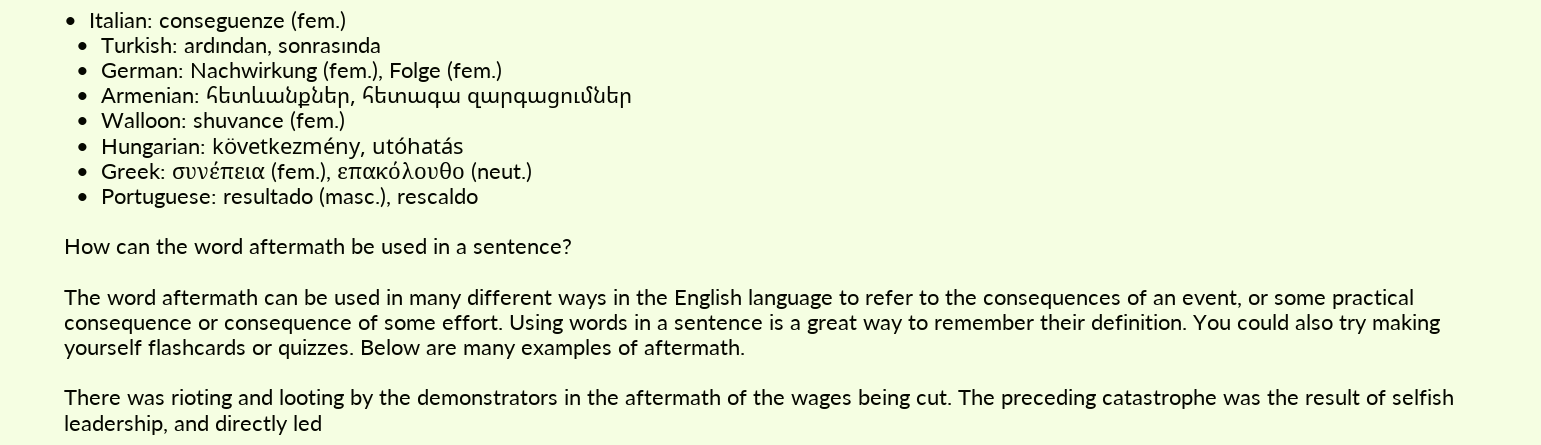•  Italian: conseguenze (fem.)
  •  Turkish: ardından, sonrasında
  •  German: Nachwirkung (fem.), Folge (fem.)
  •  Armenian: հետևանքներ, հետագա զարգացումներ
  •  Walloon: shuvance (fem.)
  •  Hungarian: következmény, utóhatás
  •  Greek: συνέπεια (fem.), επακόλουθο (neut.)
  •  Portuguese: resultado (masc.), rescaldo

How can the word aftermath be used in a sentence?

The word aftermath can be used in many different ways in the English language to refer to the consequences of an event, or some practical consequence or consequence of some effort. Using words in a sentence is a great way to remember their definition. You could also try making yourself flashcards or quizzes. Below are many examples of aftermath.

There was rioting and looting by the demonstrators in the aftermath of the wages being cut. The preceding catastrophe was the result of selfish leadership, and directly led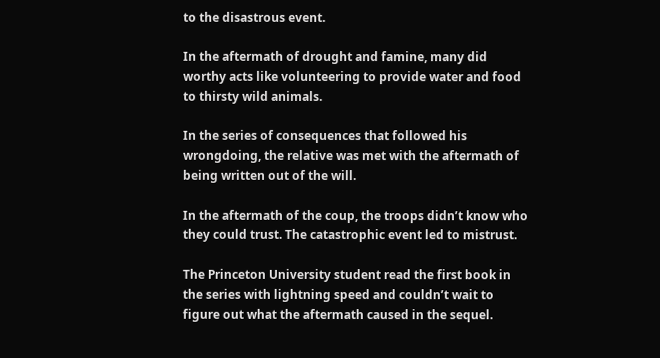to the disastrous event.

In the aftermath of drought and famine, many did worthy acts like volunteering to provide water and food to thirsty wild animals.

In the series of consequences that followed his wrongdoing, the relative was met with the aftermath of being written out of the will.

In the aftermath of the coup, the troops didn’t know who they could trust. The catastrophic event led to mistrust.

The Princeton University student read the first book in the series with lightning speed and couldn’t wait to figure out what the aftermath caused in the sequel.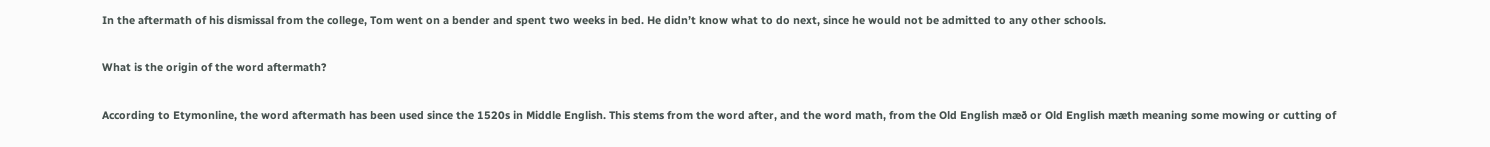In the aftermath of his dismissal from the college, Tom went on a bender and spent two weeks in bed. He didn’t know what to do next, since he would not be admitted to any other schools.

What is the origin of the word aftermath?

According to Etymonline, the word aftermath has been used since the 1520s in Middle English. This stems from the word after, and the word math, from the Old English mæð or Old English mæth meaning some mowing or cutting of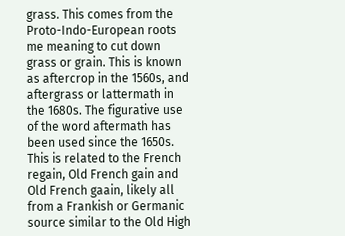grass. This comes from the Proto-Indo-European roots me meaning to cut down grass or grain. This is known as aftercrop in the 1560s, and aftergrass or lattermath in the 1680s. The figurative use of the word aftermath has been used since the 1650s. This is related to the French regain, Old French gain and Old French gaain, likely all from a Frankish or Germanic source similar to the Old High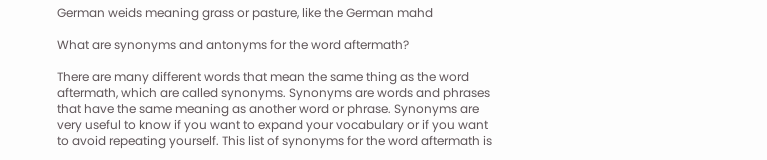German weids meaning grass or pasture, like the German mahd

What are synonyms and antonyms for the word aftermath?

There are many different words that mean the same thing as the word aftermath, which are called synonyms. Synonyms are words and phrases that have the same meaning as another word or phrase. Synonyms are very useful to know if you want to expand your vocabulary or if you want to avoid repeating yourself. This list of synonyms for the word aftermath is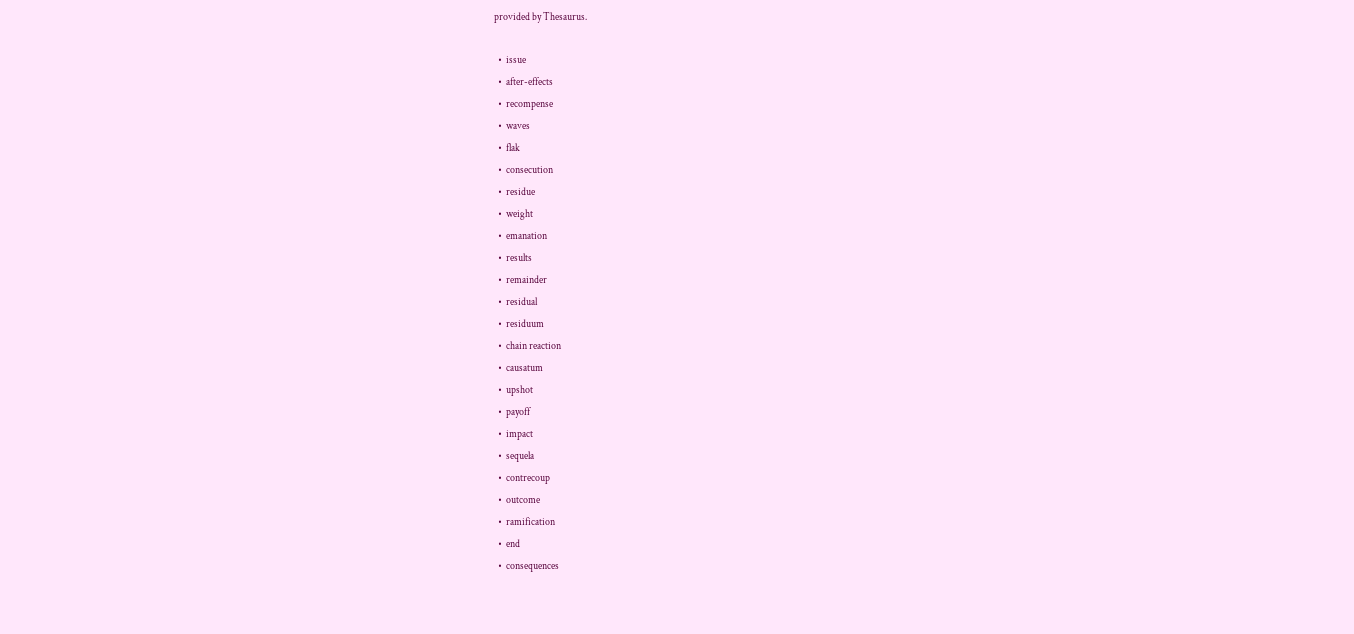provided by Thesaurus.

  •  issue
  •  after-effects
  •  recompense
  •  waves
  •  flak
  •  consecution
  •  residue
  •  weight
  •  emanation
  •  results
  •  remainder
  •  residual
  •  residuum
  •  chain reaction
  •  causatum
  •  upshot
  •  payoff
  •  impact
  •  sequela
  •  contrecoup
  •  outcome
  •  ramification
  •  end
  •  consequences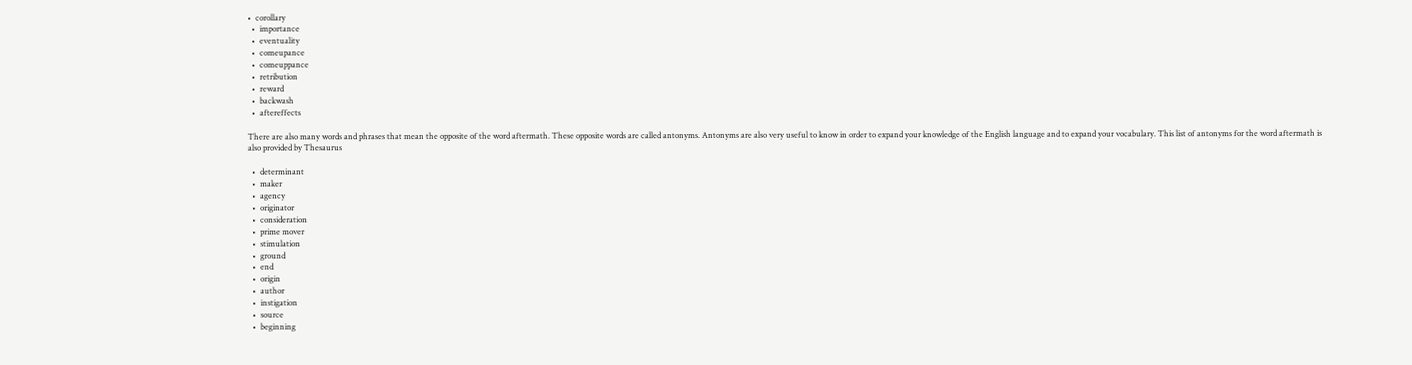•  corollary
  •  importance
  •  eventuality
  •  comeupance
  •  comeuppance
  •  retribution
  •  reward
  •  backwash
  •  aftereffects

There are also many words and phrases that mean the opposite of the word aftermath. These opposite words are called antonyms. Antonyms are also very useful to know in order to expand your knowledge of the English language and to expand your vocabulary. This list of antonyms for the word aftermath is also provided by Thesaurus

  •  determinant
  •  maker
  •  agency
  •  originator
  •  consideration
  •  prime mover
  •  stimulation
  •  ground
  •  end
  •  origin
  •  author
  •  instigation
  •  source
  •  beginning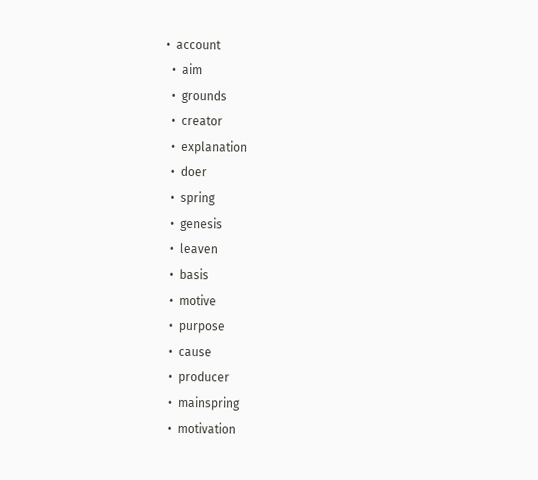•  account
  •  aim
  •  grounds
  •  creator
  •  explanation
  •  doer
  •  spring
  •  genesis
  •  leaven
  •  basis
  •  motive
  •  purpose
  •  cause
  •  producer
  •  mainspring
  •  motivation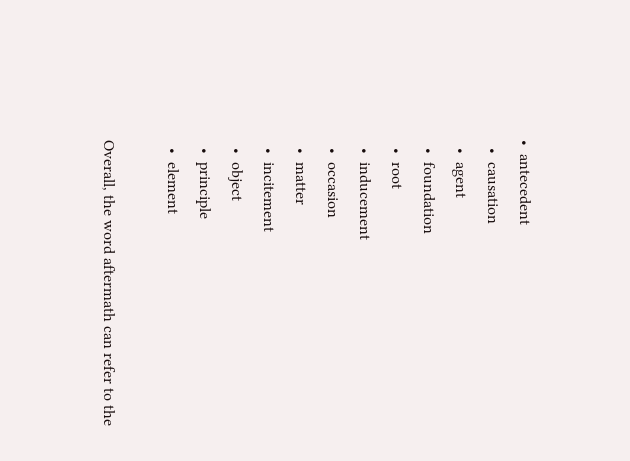•  antecedent
  •  causation
  •  agent
  •  foundation
  •  root
  •  inducement
  •  occasion
  •  matter
  •  incitement
  •  object
  •  principle
  •  element

Overall, the word aftermath can refer to the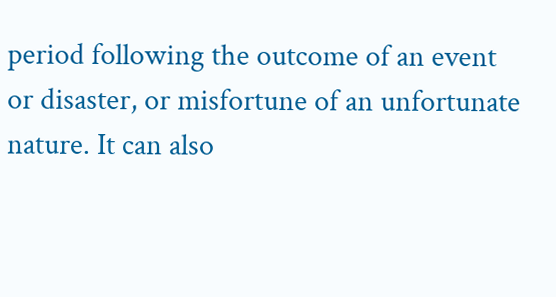period following the outcome of an event or disaster, or misfortune of an unfortunate nature. It can also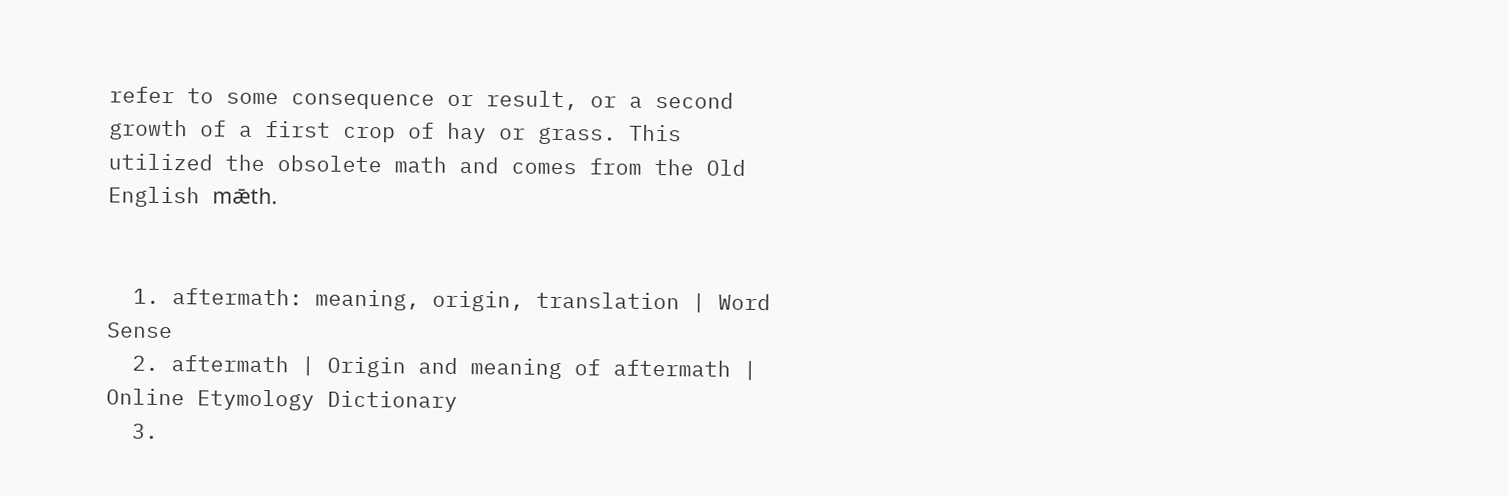refer to some consequence or result, or a second growth of a first crop of hay or grass. This utilized the obsolete math and comes from the Old English mǣth.


  1. aftermath: meaning, origin, translation | Word Sense
  2. aftermath | Origin and meaning of aftermath | Online Etymology Dictionary
  3.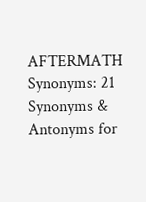AFTERMATH Synonyms: 21 Synonyms & Antonyms for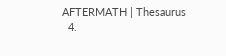AFTERMATH | Thesaurus
  4.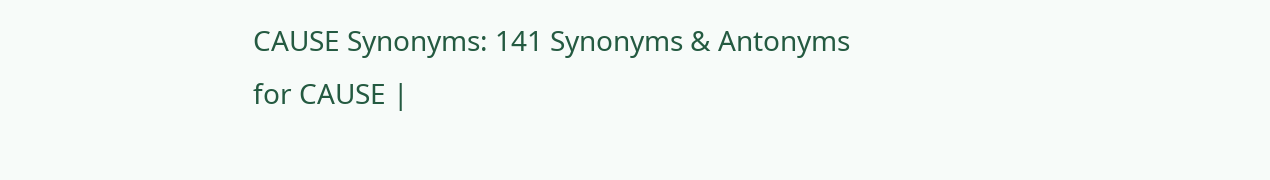CAUSE Synonyms: 141 Synonyms & Antonyms for CAUSE |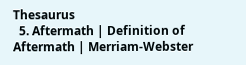Thesaurus
  5. Aftermath | Definition of Aftermath | Merriam-Webster